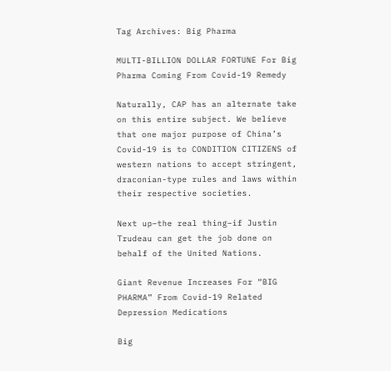Tag Archives: Big Pharma

MULTI-BILLION DOLLAR FORTUNE For Big Pharma Coming From Covid-19 Remedy

Naturally, CAP has an alternate take on this entire subject. We believe that one major purpose of China’s Covid-19 is to CONDITION CITIZENS of western nations to accept stringent, draconian-type rules and laws within their respective societies.

Next up–the real thing–if Justin Trudeau can get the job done on behalf of the United Nations.

Giant Revenue Increases For “BIG PHARMA” From Covid-19 Related Depression Medications

Big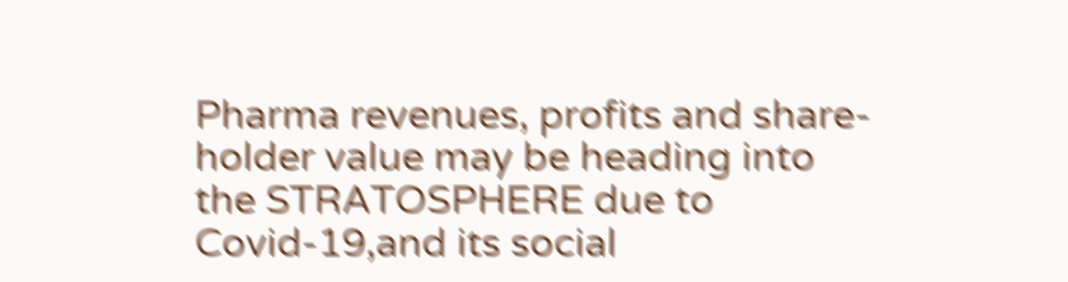Pharma revenues, profits and share-holder value may be heading into the STRATOSPHERE due to Covid-19,and its social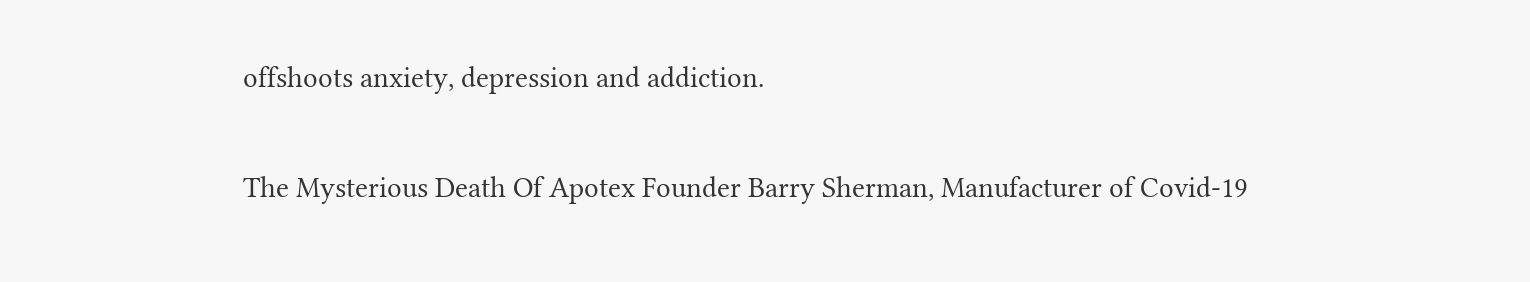offshoots anxiety, depression and addiction.

The Mysterious Death Of Apotex Founder Barry Sherman, Manufacturer of Covid-19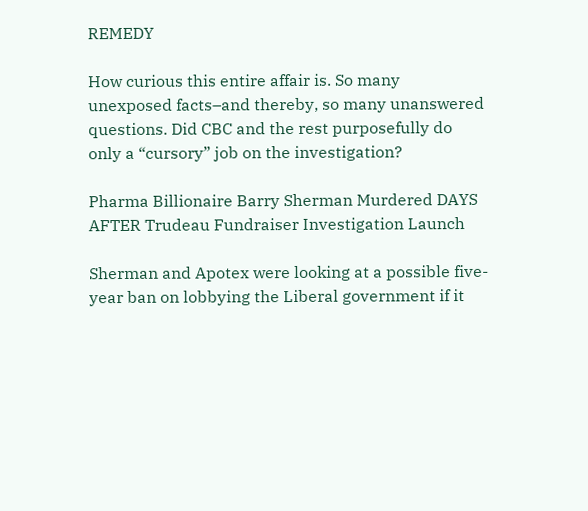REMEDY

How curious this entire affair is. So many unexposed facts–and thereby, so many unanswered questions. Did CBC and the rest purposefully do only a “cursory” job on the investigation?

Pharma Billionaire Barry Sherman Murdered DAYS AFTER Trudeau Fundraiser Investigation Launch

Sherman and Apotex were looking at a possible five-year ban on lobbying the Liberal government if it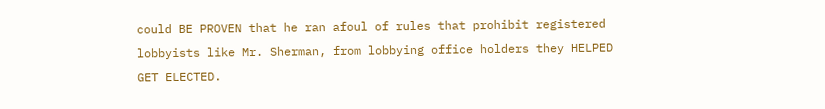could BE PROVEN that he ran afoul of rules that prohibit registered lobbyists like Mr. Sherman, from lobbying office holders they HELPED GET ELECTED.